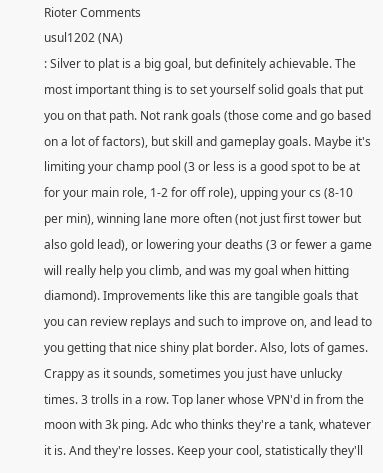Rioter Comments
usul1202 (NA)
: Silver to plat is a big goal, but definitely achievable. The most important thing is to set yourself solid goals that put you on that path. Not rank goals (those come and go based on a lot of factors), but skill and gameplay goals. Maybe it's limiting your champ pool (3 or less is a good spot to be at for your main role, 1-2 for off role), upping your cs (8-10 per min), winning lane more often (not just first tower but also gold lead), or lowering your deaths (3 or fewer a game will really help you climb, and was my goal when hitting diamond). Improvements like this are tangible goals that you can review replays and such to improve on, and lead to you getting that nice shiny plat border. Also, lots of games. Crappy as it sounds, sometimes you just have unlucky times. 3 trolls in a row. Top laner whose VPN'd in from the moon with 3k ping. Adc who thinks they're a tank, whatever it is. And they're losses. Keep your cool, statistically they'll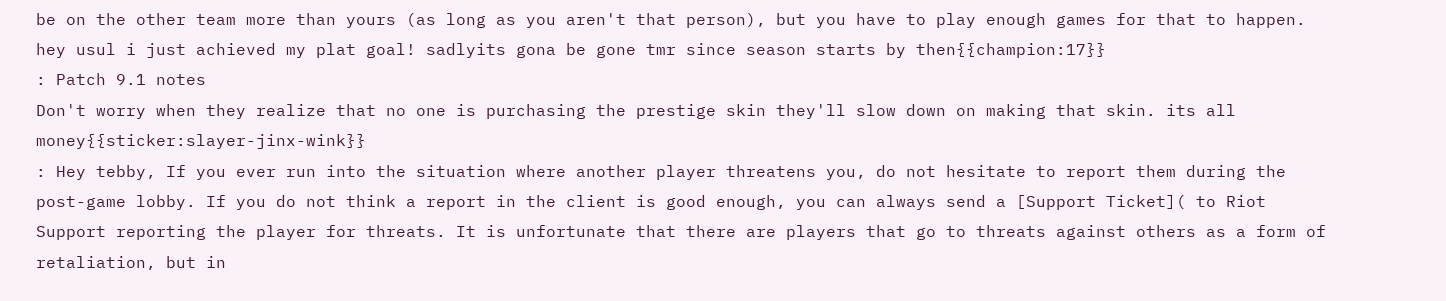be on the other team more than yours (as long as you aren't that person), but you have to play enough games for that to happen.
hey usul i just achieved my plat goal! sadlyits gona be gone tmr since season starts by then{{champion:17}}
: Patch 9.1 notes
Don't worry when they realize that no one is purchasing the prestige skin they'll slow down on making that skin. its all money{{sticker:slayer-jinx-wink}}
: Hey tebby, If you ever run into the situation where another player threatens you, do not hesitate to report them during the post-game lobby. If you do not think a report in the client is good enough, you can always send a [Support Ticket]( to Riot Support reporting the player for threats. It is unfortunate that there are players that go to threats against others as a form of retaliation, but in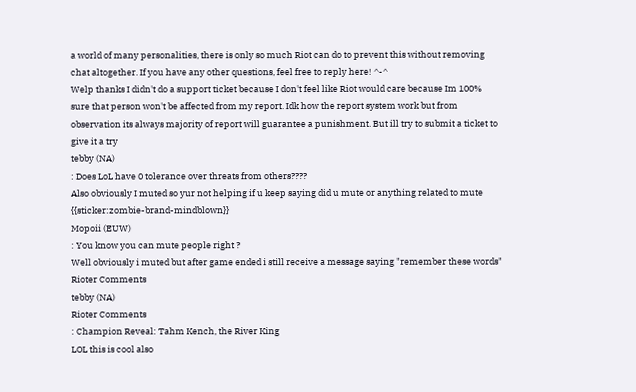a world of many personalities, there is only so much Riot can do to prevent this without removing chat altogether. If you have any other questions, feel free to reply here! ^-^
Welp thanks I didn't do a support ticket because I don't feel like Riot would care because Im 100% sure that person won't be affected from my report. Idk how the report system work but from observation its always majority of report will guarantee a punishment. But ill try to submit a ticket to give it a try
tebby (NA)
: Does LoL have 0 tolerance over threats from others????
Also obviously I muted so yur not helping if u keep saying did u mute or anything related to mute {{sticker:zombie-brand-mindblown}}
Mopoii (EUW)
: You know you can mute people right ?
Well obviously i muted but after game ended i still receive a message saying "remember these words"
Rioter Comments
tebby (NA)
Rioter Comments
: Champion Reveal: Tahm Kench, the River King
LOL this is cool also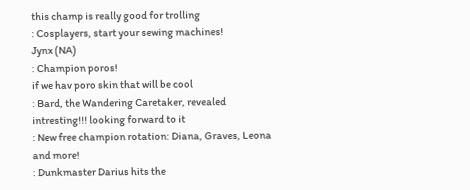this champ is really good for trolling
: Cosplayers, start your sewing machines!
Jynx (NA)
: Champion poros!
if we hav poro skin that will be cool
: Bard, the Wandering Caretaker, revealed
intresting!!! looking forward to it
: New free champion rotation: Diana, Graves, Leona and more!
: Dunkmaster Darius hits the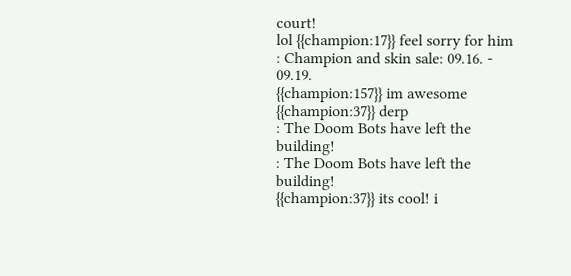court!
lol {{champion:17}} feel sorry for him
: Champion and skin sale: 09.16. - 09.19.
{{champion:157}} im awesome {{champion:37}} derp
: The Doom Bots have left the building!
: The Doom Bots have left the building!
{{champion:37}} its cool! i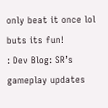only beat it once lol buts its fun!
: Dev Blog: SR’s gameplay updates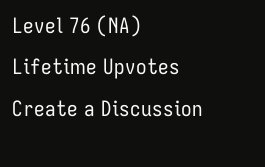Level 76 (NA)
Lifetime Upvotes
Create a Discussion